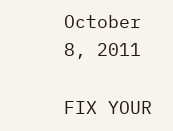October 8, 2011

FIX YOUR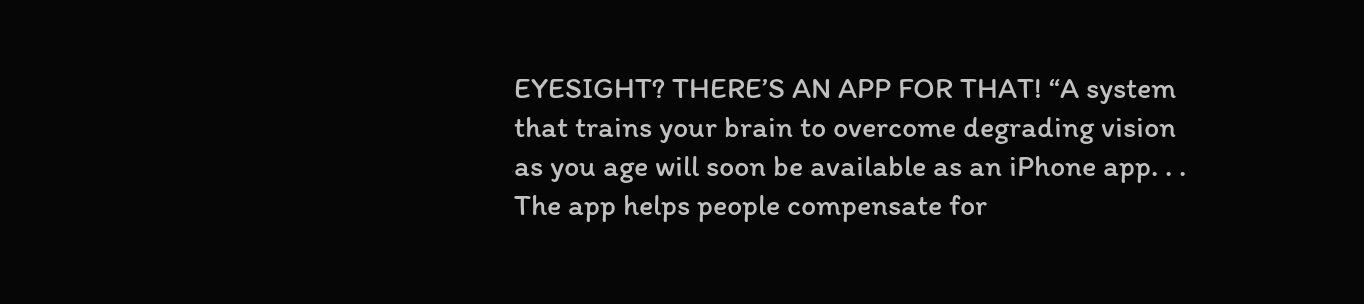EYESIGHT? THERE’S AN APP FOR THAT! “A system that trains your brain to overcome degrading vision as you age will soon be available as an iPhone app. . . The app helps people compensate for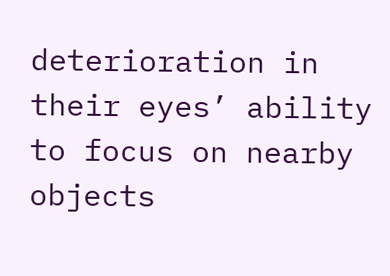deterioration in their eyes’ ability to focus on nearby objects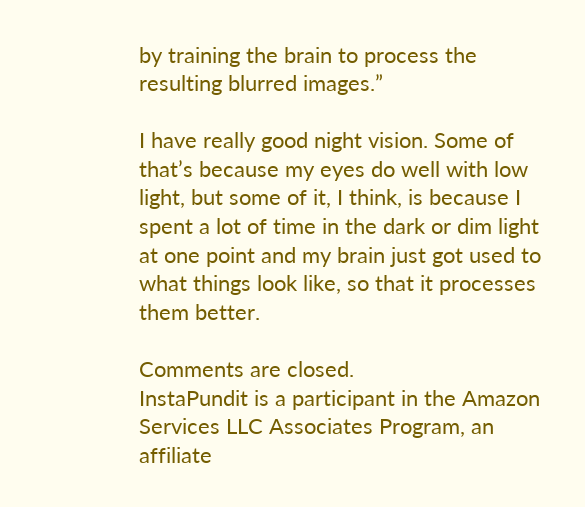by training the brain to process the resulting blurred images.”

I have really good night vision. Some of that’s because my eyes do well with low light, but some of it, I think, is because I spent a lot of time in the dark or dim light at one point and my brain just got used to what things look like, so that it processes them better.

Comments are closed.
InstaPundit is a participant in the Amazon Services LLC Associates Program, an affiliate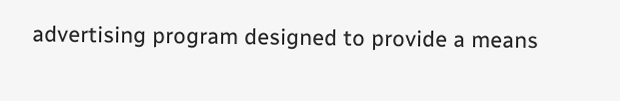advertising program designed to provide a means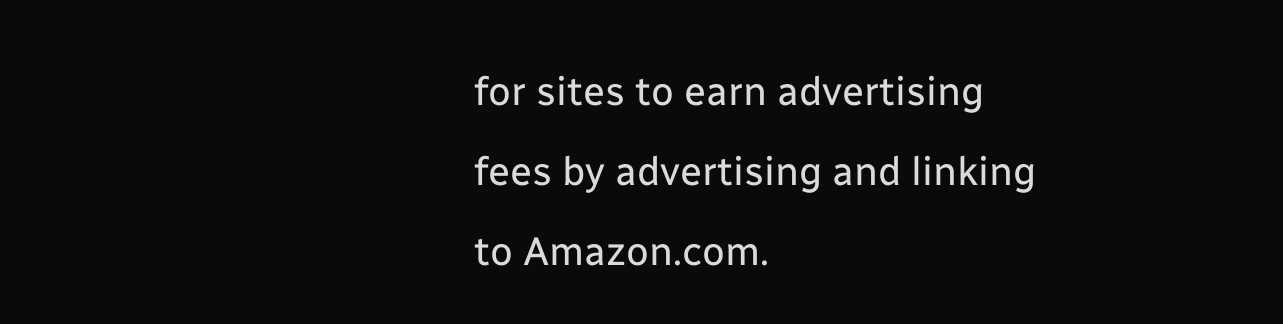for sites to earn advertising fees by advertising and linking to Amazon.com.